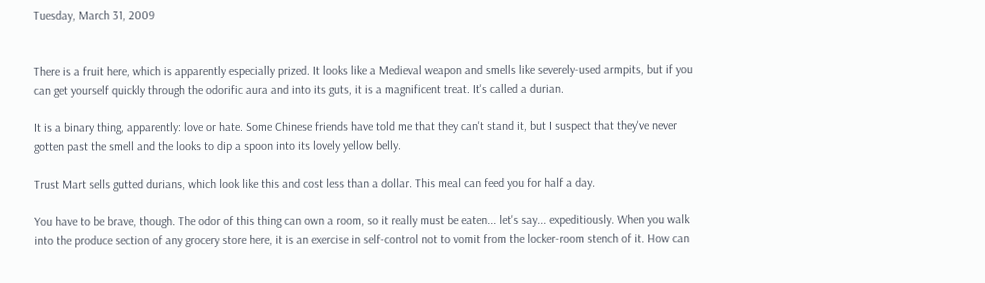Tuesday, March 31, 2009


There is a fruit here, which is apparently especially prized. It looks like a Medieval weapon and smells like severely-used armpits, but if you can get yourself quickly through the odorific aura and into its guts, it is a magnificent treat. It's called a durian.

It is a binary thing, apparently: love or hate. Some Chinese friends have told me that they can't stand it, but I suspect that they've never gotten past the smell and the looks to dip a spoon into its lovely yellow belly.

Trust Mart sells gutted durians, which look like this and cost less than a dollar. This meal can feed you for half a day.

You have to be brave, though. The odor of this thing can own a room, so it really must be eaten... let's say... expeditiously. When you walk into the produce section of any grocery store here, it is an exercise in self-control not to vomit from the locker-room stench of it. How can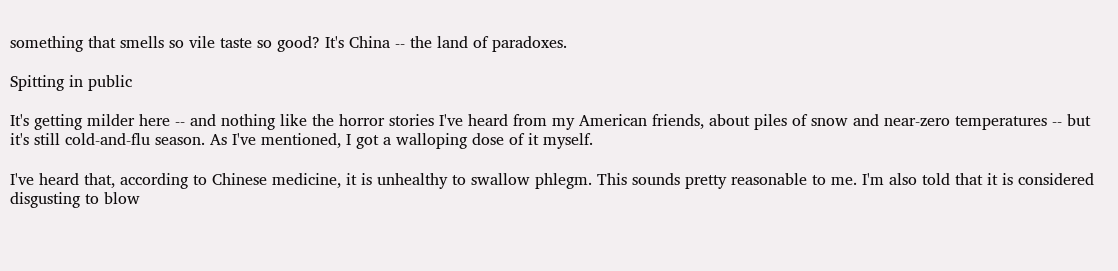something that smells so vile taste so good? It's China -- the land of paradoxes.

Spitting in public

It's getting milder here -- and nothing like the horror stories I've heard from my American friends, about piles of snow and near-zero temperatures -- but it's still cold-and-flu season. As I've mentioned, I got a walloping dose of it myself.

I've heard that, according to Chinese medicine, it is unhealthy to swallow phlegm. This sounds pretty reasonable to me. I'm also told that it is considered disgusting to blow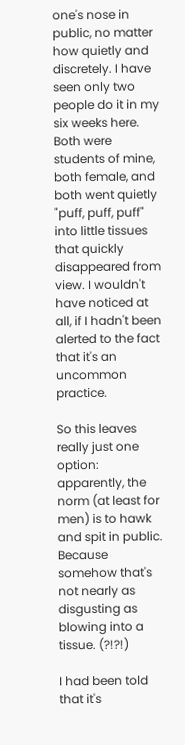one's nose in public, no matter how quietly and discretely. I have seen only two people do it in my six weeks here. Both were students of mine, both female, and both went quietly "puff, puff, puff" into little tissues that quickly disappeared from view. I wouldn't have noticed at all, if I hadn't been alerted to the fact that it's an uncommon practice.

So this leaves really just one option: apparently, the norm (at least for men) is to hawk and spit in public. Because somehow that's not nearly as disgusting as blowing into a tissue. (?!?!)

I had been told that it's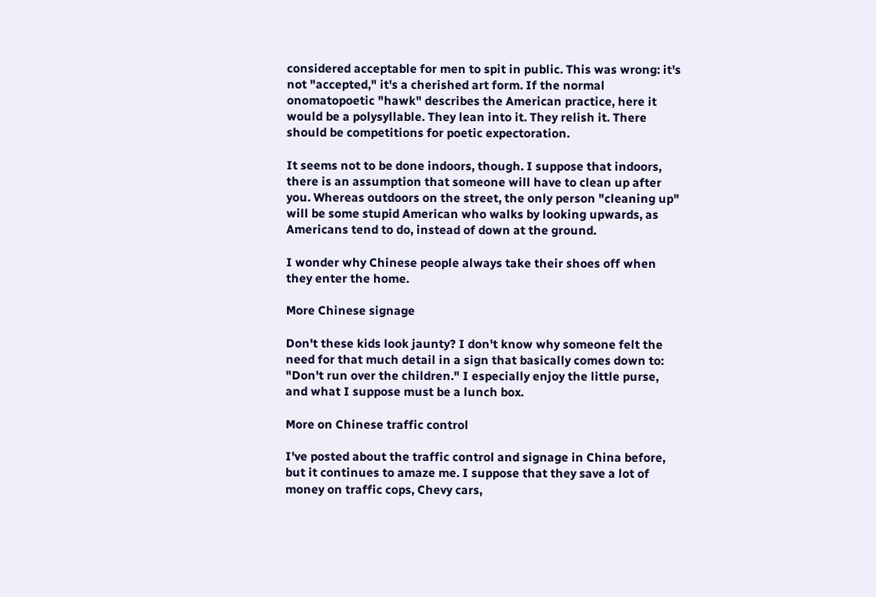considered acceptable for men to spit in public. This was wrong: it's not "accepted," it's a cherished art form. If the normal onomatopoetic "hawk" describes the American practice, here it would be a polysyllable. They lean into it. They relish it. There should be competitions for poetic expectoration.

It seems not to be done indoors, though. I suppose that indoors, there is an assumption that someone will have to clean up after you. Whereas outdoors on the street, the only person "cleaning up" will be some stupid American who walks by looking upwards, as Americans tend to do, instead of down at the ground.

I wonder why Chinese people always take their shoes off when they enter the home.

More Chinese signage

Don't these kids look jaunty? I don't know why someone felt the need for that much detail in a sign that basically comes down to: "Don't run over the children." I especially enjoy the little purse, and what I suppose must be a lunch box.

More on Chinese traffic control

I've posted about the traffic control and signage in China before, but it continues to amaze me. I suppose that they save a lot of money on traffic cops, Chevy cars,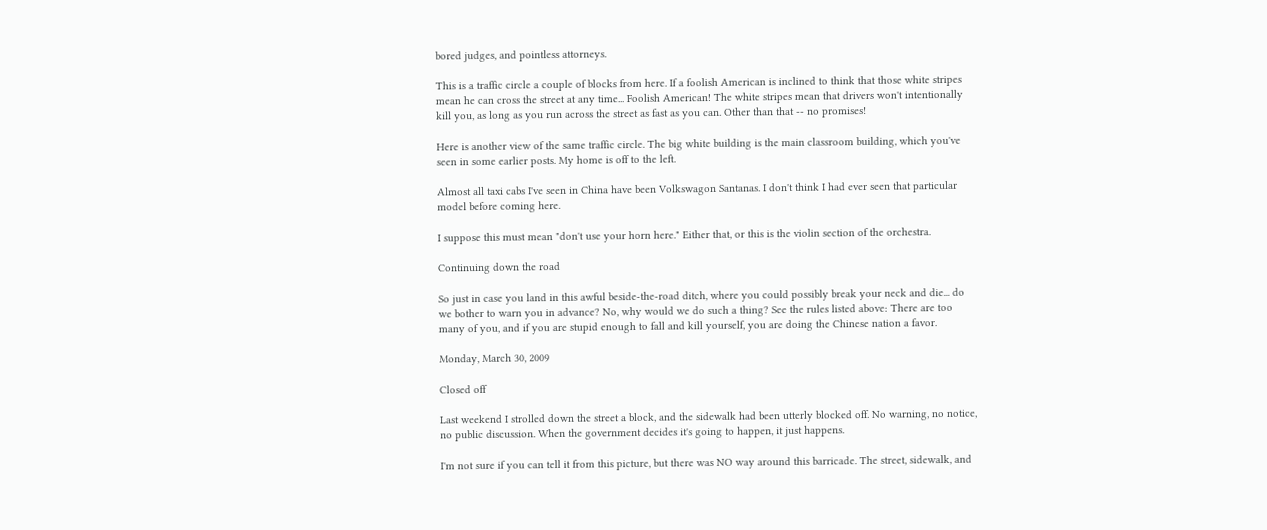bored judges, and pointless attorneys.

This is a traffic circle a couple of blocks from here. If a foolish American is inclined to think that those white stripes mean he can cross the street at any time... Foolish American! The white stripes mean that drivers won't intentionally kill you, as long as you run across the street as fast as you can. Other than that -- no promises!

Here is another view of the same traffic circle. The big white building is the main classroom building, which you've seen in some earlier posts. My home is off to the left.

Almost all taxi cabs I've seen in China have been Volkswagon Santanas. I don't think I had ever seen that particular model before coming here.

I suppose this must mean "don't use your horn here." Either that, or this is the violin section of the orchestra.

Continuing down the road

So just in case you land in this awful beside-the-road ditch, where you could possibly break your neck and die... do we bother to warn you in advance? No, why would we do such a thing? See the rules listed above: There are too many of you, and if you are stupid enough to fall and kill yourself, you are doing the Chinese nation a favor.

Monday, March 30, 2009

Closed off

Last weekend I strolled down the street a block, and the sidewalk had been utterly blocked off. No warning, no notice, no public discussion. When the government decides it's going to happen, it just happens.

I'm not sure if you can tell it from this picture, but there was NO way around this barricade. The street, sidewalk, and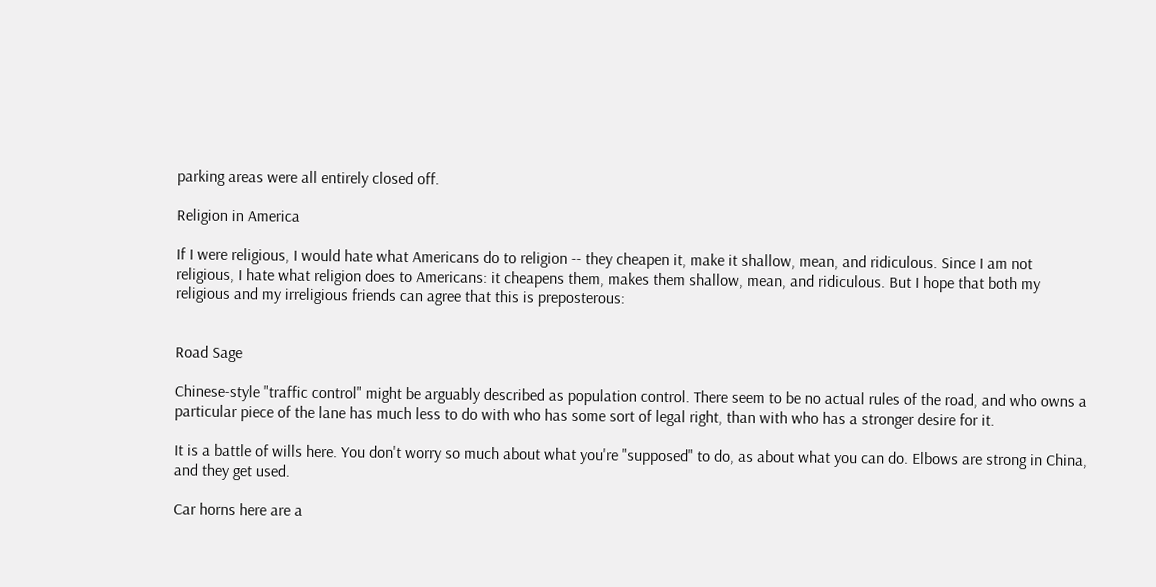parking areas were all entirely closed off.

Religion in America

If I were religious, I would hate what Americans do to religion -- they cheapen it, make it shallow, mean, and ridiculous. Since I am not religious, I hate what religion does to Americans: it cheapens them, makes them shallow, mean, and ridiculous. But I hope that both my religious and my irreligious friends can agree that this is preposterous:


Road Sage

Chinese-style "traffic control" might be arguably described as population control. There seem to be no actual rules of the road, and who owns a particular piece of the lane has much less to do with who has some sort of legal right, than with who has a stronger desire for it.

It is a battle of wills here. You don't worry so much about what you're "supposed" to do, as about what you can do. Elbows are strong in China, and they get used.

Car horns here are a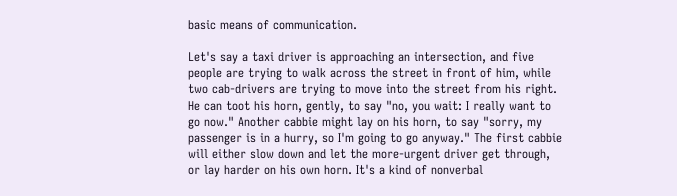basic means of communication.

Let's say a taxi driver is approaching an intersection, and five people are trying to walk across the street in front of him, while two cab-drivers are trying to move into the street from his right. He can toot his horn, gently, to say "no, you wait: I really want to go now." Another cabbie might lay on his horn, to say "sorry, my passenger is in a hurry, so I'm going to go anyway." The first cabbie will either slow down and let the more-urgent driver get through, or lay harder on his own horn. It's a kind of nonverbal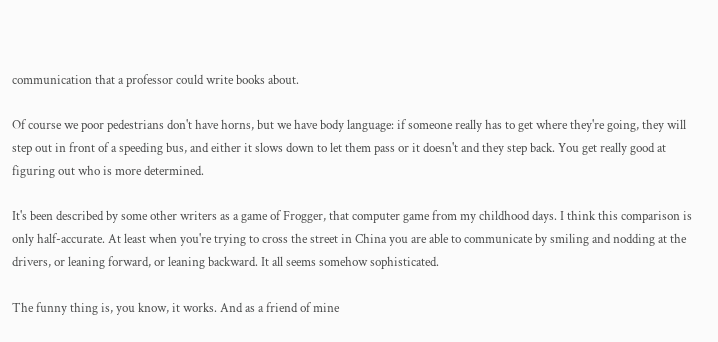communication that a professor could write books about.

Of course we poor pedestrians don't have horns, but we have body language: if someone really has to get where they're going, they will step out in front of a speeding bus, and either it slows down to let them pass or it doesn't and they step back. You get really good at figuring out who is more determined.

It's been described by some other writers as a game of Frogger, that computer game from my childhood days. I think this comparison is only half-accurate. At least when you're trying to cross the street in China you are able to communicate by smiling and nodding at the drivers, or leaning forward, or leaning backward. It all seems somehow sophisticated.

The funny thing is, you know, it works. And as a friend of mine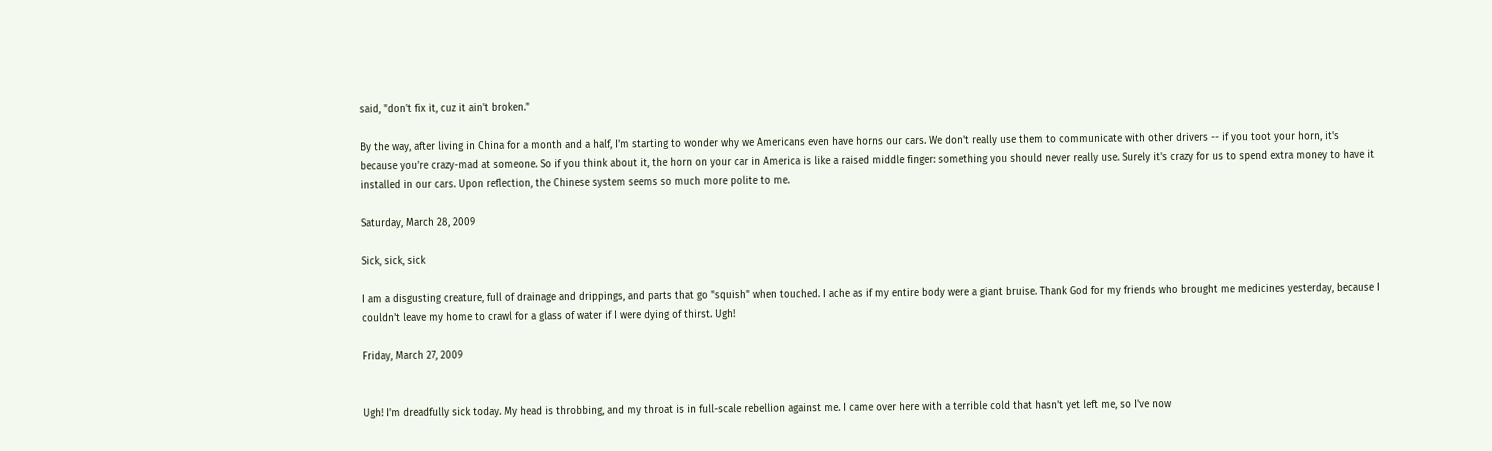said, "don't fix it, cuz it ain't broken."

By the way, after living in China for a month and a half, I'm starting to wonder why we Americans even have horns our cars. We don't really use them to communicate with other drivers -- if you toot your horn, it's because you're crazy-mad at someone. So if you think about it, the horn on your car in America is like a raised middle finger: something you should never really use. Surely it's crazy for us to spend extra money to have it installed in our cars. Upon reflection, the Chinese system seems so much more polite to me.

Saturday, March 28, 2009

Sick, sick, sick

I am a disgusting creature, full of drainage and drippings, and parts that go "squish" when touched. I ache as if my entire body were a giant bruise. Thank God for my friends who brought me medicines yesterday, because I couldn't leave my home to crawl for a glass of water if I were dying of thirst. Ugh!

Friday, March 27, 2009


Ugh! I'm dreadfully sick today. My head is throbbing, and my throat is in full-scale rebellion against me. I came over here with a terrible cold that hasn't yet left me, so I've now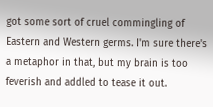got some sort of cruel commingling of Eastern and Western germs. I'm sure there's a metaphor in that, but my brain is too feverish and addled to tease it out.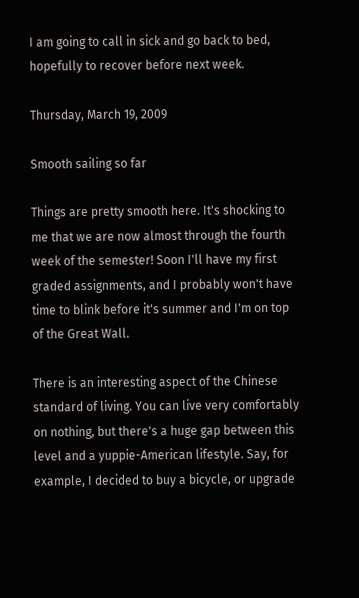I am going to call in sick and go back to bed, hopefully to recover before next week.

Thursday, March 19, 2009

Smooth sailing so far

Things are pretty smooth here. It's shocking to me that we are now almost through the fourth week of the semester! Soon I'll have my first graded assignments, and I probably won't have time to blink before it's summer and I'm on top of the Great Wall.

There is an interesting aspect of the Chinese standard of living. You can live very comfortably on nothing, but there's a huge gap between this level and a yuppie-American lifestyle. Say, for example, I decided to buy a bicycle, or upgrade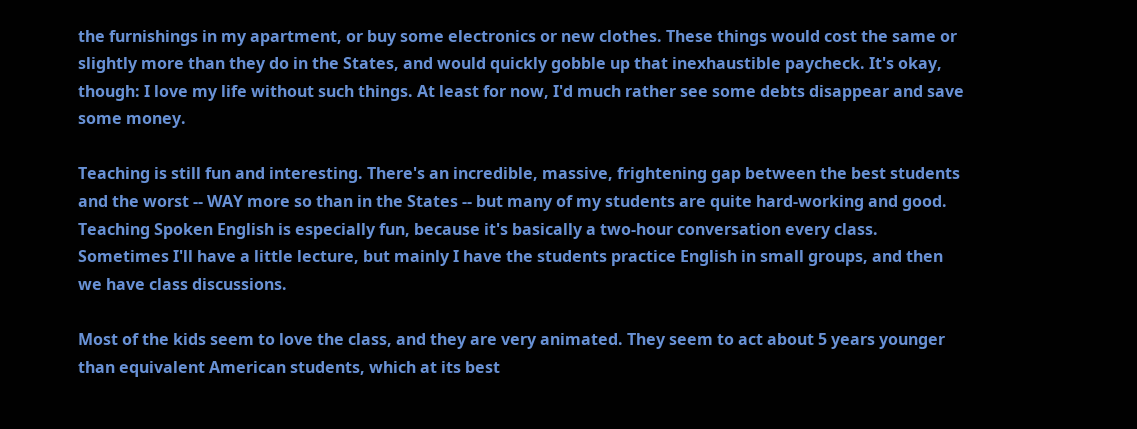the furnishings in my apartment, or buy some electronics or new clothes. These things would cost the same or slightly more than they do in the States, and would quickly gobble up that inexhaustible paycheck. It's okay, though: I love my life without such things. At least for now, I'd much rather see some debts disappear and save some money.

Teaching is still fun and interesting. There's an incredible, massive, frightening gap between the best students and the worst -- WAY more so than in the States -- but many of my students are quite hard-working and good. Teaching Spoken English is especially fun, because it's basically a two-hour conversation every class. Sometimes I'll have a little lecture, but mainly I have the students practice English in small groups, and then we have class discussions.

Most of the kids seem to love the class, and they are very animated. They seem to act about 5 years younger than equivalent American students, which at its best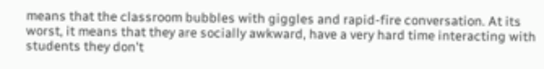means that the classroom bubbles with giggles and rapid-fire conversation. At its worst, it means that they are socially awkward, have a very hard time interacting with students they don't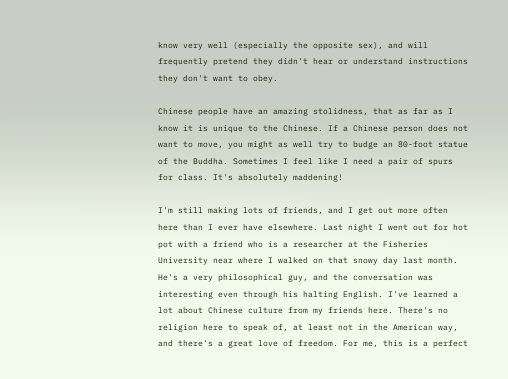know very well (especially the opposite sex), and will frequently pretend they didn't hear or understand instructions they don't want to obey.

Chinese people have an amazing stolidness, that as far as I know it is unique to the Chinese. If a Chinese person does not want to move, you might as well try to budge an 80-foot statue of the Buddha. Sometimes I feel like I need a pair of spurs for class. It's absolutely maddening!

I'm still making lots of friends, and I get out more often here than I ever have elsewhere. Last night I went out for hot pot with a friend who is a researcher at the Fisheries University near where I walked on that snowy day last month. He's a very philosophical guy, and the conversation was interesting even through his halting English. I've learned a lot about Chinese culture from my friends here. There's no religion here to speak of, at least not in the American way, and there's a great love of freedom. For me, this is a perfect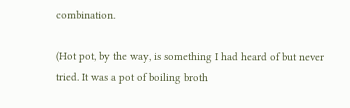combination.

(Hot pot, by the way, is something I had heard of but never tried. It was a pot of boiling broth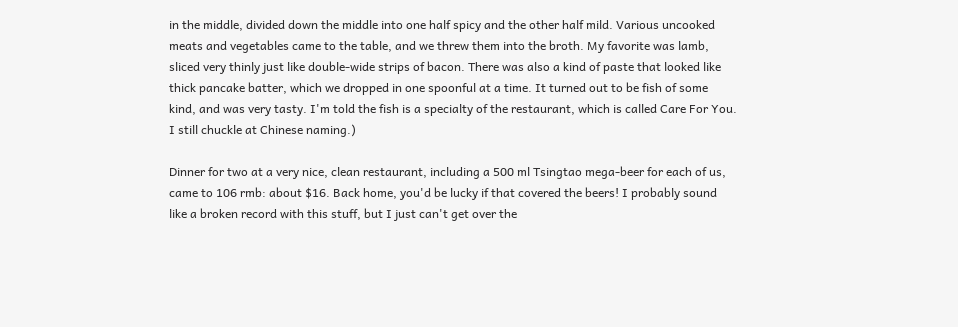in the middle, divided down the middle into one half spicy and the other half mild. Various uncooked meats and vegetables came to the table, and we threw them into the broth. My favorite was lamb, sliced very thinly just like double-wide strips of bacon. There was also a kind of paste that looked like thick pancake batter, which we dropped in one spoonful at a time. It turned out to be fish of some kind, and was very tasty. I'm told the fish is a specialty of the restaurant, which is called Care For You. I still chuckle at Chinese naming.)

Dinner for two at a very nice, clean restaurant, including a 500 ml Tsingtao mega-beer for each of us, came to 106 rmb: about $16. Back home, you'd be lucky if that covered the beers! I probably sound like a broken record with this stuff, but I just can't get over the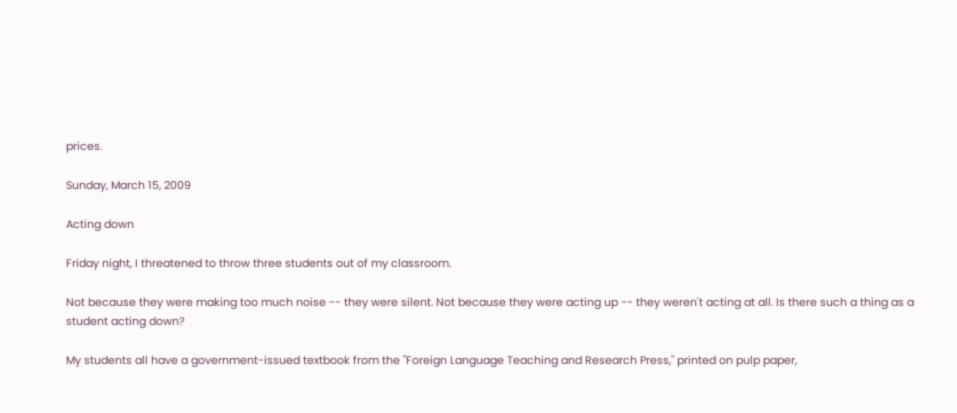prices.

Sunday, March 15, 2009

Acting down

Friday night, I threatened to throw three students out of my classroom.

Not because they were making too much noise -- they were silent. Not because they were acting up -- they weren't acting at all. Is there such a thing as a student acting down?

My students all have a government-issued textbook from the "Foreign Language Teaching and Research Press," printed on pulp paper,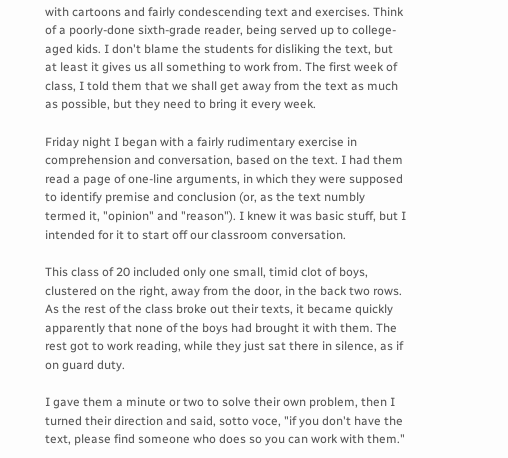with cartoons and fairly condescending text and exercises. Think of a poorly-done sixth-grade reader, being served up to college-aged kids. I don't blame the students for disliking the text, but at least it gives us all something to work from. The first week of class, I told them that we shall get away from the text as much as possible, but they need to bring it every week.

Friday night I began with a fairly rudimentary exercise in comprehension and conversation, based on the text. I had them read a page of one-line arguments, in which they were supposed to identify premise and conclusion (or, as the text numbly termed it, "opinion" and "reason"). I knew it was basic stuff, but I intended for it to start off our classroom conversation.

This class of 20 included only one small, timid clot of boys, clustered on the right, away from the door, in the back two rows. As the rest of the class broke out their texts, it became quickly apparently that none of the boys had brought it with them. The rest got to work reading, while they just sat there in silence, as if on guard duty.

I gave them a minute or two to solve their own problem, then I turned their direction and said, sotto voce, "if you don't have the text, please find someone who does so you can work with them."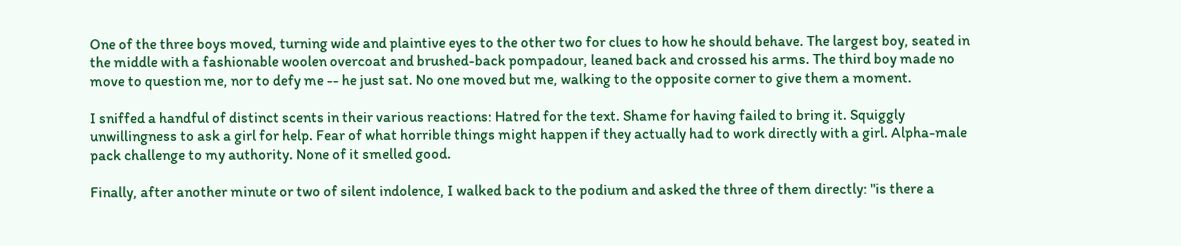One of the three boys moved, turning wide and plaintive eyes to the other two for clues to how he should behave. The largest boy, seated in the middle with a fashionable woolen overcoat and brushed-back pompadour, leaned back and crossed his arms. The third boy made no move to question me, nor to defy me -- he just sat. No one moved but me, walking to the opposite corner to give them a moment.

I sniffed a handful of distinct scents in their various reactions: Hatred for the text. Shame for having failed to bring it. Squiggly unwillingness to ask a girl for help. Fear of what horrible things might happen if they actually had to work directly with a girl. Alpha-male pack challenge to my authority. None of it smelled good.

Finally, after another minute or two of silent indolence, I walked back to the podium and asked the three of them directly: "is there a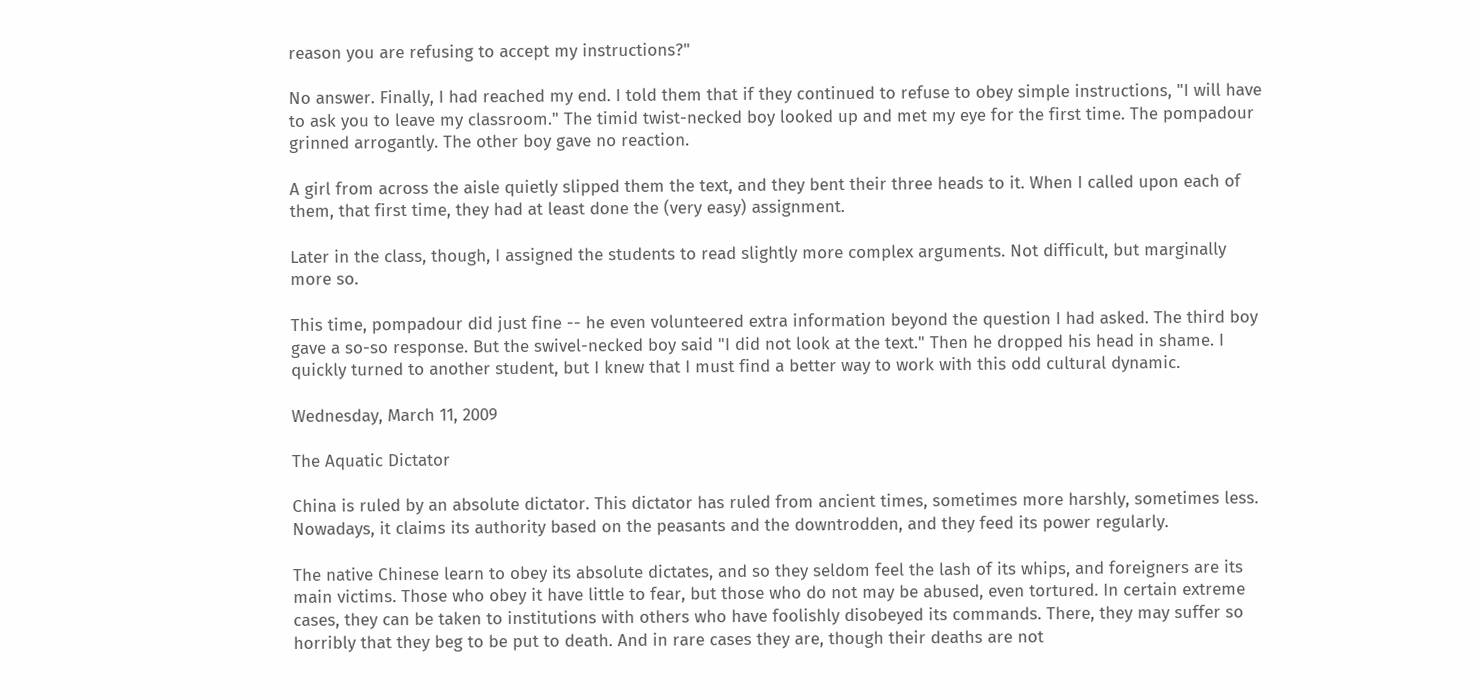reason you are refusing to accept my instructions?"

No answer. Finally, I had reached my end. I told them that if they continued to refuse to obey simple instructions, "I will have to ask you to leave my classroom." The timid twist-necked boy looked up and met my eye for the first time. The pompadour grinned arrogantly. The other boy gave no reaction.

A girl from across the aisle quietly slipped them the text, and they bent their three heads to it. When I called upon each of them, that first time, they had at least done the (very easy) assignment.

Later in the class, though, I assigned the students to read slightly more complex arguments. Not difficult, but marginally more so.

This time, pompadour did just fine -- he even volunteered extra information beyond the question I had asked. The third boy gave a so-so response. But the swivel-necked boy said "I did not look at the text." Then he dropped his head in shame. I quickly turned to another student, but I knew that I must find a better way to work with this odd cultural dynamic.

Wednesday, March 11, 2009

The Aquatic Dictator

China is ruled by an absolute dictator. This dictator has ruled from ancient times, sometimes more harshly, sometimes less. Nowadays, it claims its authority based on the peasants and the downtrodden, and they feed its power regularly.

The native Chinese learn to obey its absolute dictates, and so they seldom feel the lash of its whips, and foreigners are its main victims. Those who obey it have little to fear, but those who do not may be abused, even tortured. In certain extreme cases, they can be taken to institutions with others who have foolishly disobeyed its commands. There, they may suffer so horribly that they beg to be put to death. And in rare cases they are, though their deaths are not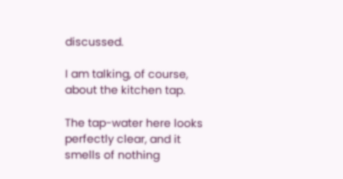discussed.

I am talking, of course, about the kitchen tap.

The tap-water here looks perfectly clear, and it smells of nothing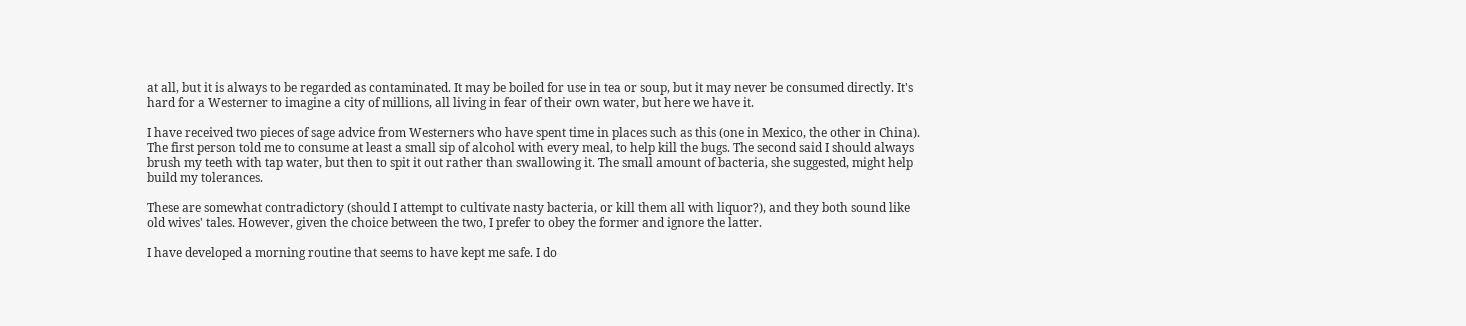at all, but it is always to be regarded as contaminated. It may be boiled for use in tea or soup, but it may never be consumed directly. It's hard for a Westerner to imagine a city of millions, all living in fear of their own water, but here we have it.

I have received two pieces of sage advice from Westerners who have spent time in places such as this (one in Mexico, the other in China). The first person told me to consume at least a small sip of alcohol with every meal, to help kill the bugs. The second said I should always brush my teeth with tap water, but then to spit it out rather than swallowing it. The small amount of bacteria, she suggested, might help build my tolerances.

These are somewhat contradictory (should I attempt to cultivate nasty bacteria, or kill them all with liquor?), and they both sound like old wives' tales. However, given the choice between the two, I prefer to obey the former and ignore the latter.

I have developed a morning routine that seems to have kept me safe. I do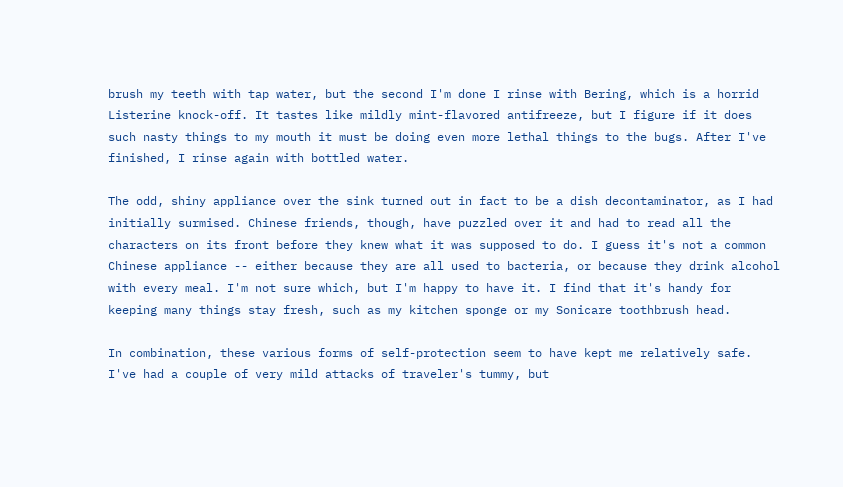brush my teeth with tap water, but the second I'm done I rinse with Bering, which is a horrid Listerine knock-off. It tastes like mildly mint-flavored antifreeze, but I figure if it does such nasty things to my mouth it must be doing even more lethal things to the bugs. After I've finished, I rinse again with bottled water.

The odd, shiny appliance over the sink turned out in fact to be a dish decontaminator, as I had initially surmised. Chinese friends, though, have puzzled over it and had to read all the characters on its front before they knew what it was supposed to do. I guess it's not a common Chinese appliance -- either because they are all used to bacteria, or because they drink alcohol with every meal. I'm not sure which, but I'm happy to have it. I find that it's handy for keeping many things stay fresh, such as my kitchen sponge or my Sonicare toothbrush head.

In combination, these various forms of self-protection seem to have kept me relatively safe. I've had a couple of very mild attacks of traveler's tummy, but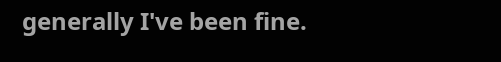generally I've been fine.